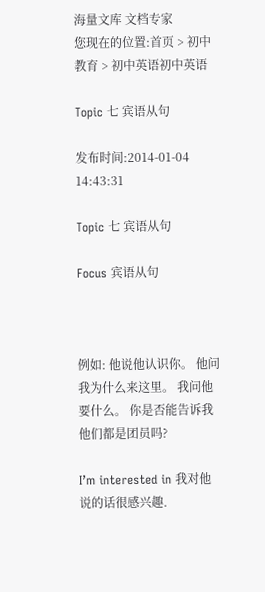海量文库 文档专家
您现在的位置:首页 > 初中教育 > 初中英语初中英语

Topic 七 宾语从句

发布时间:2014-01-04 14:43:31

Topic 七 宾语从句

Focus 宾语从句



例如: 他说他认识你。 他问我为什么来这里。 我问他要什么。 你是否能告诉我他们都是团员吗?

I’m interested in 我对他说的话很感兴趣.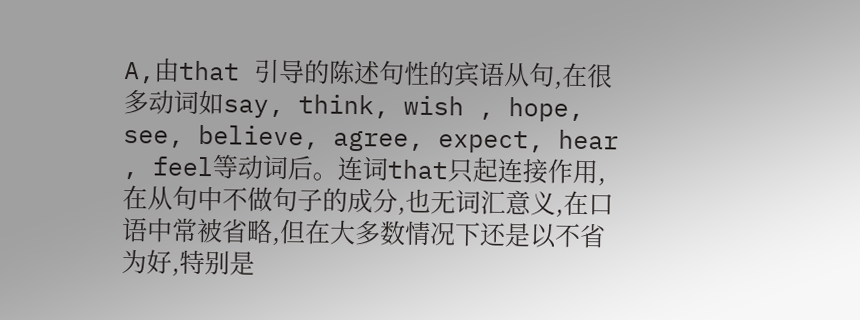A,由that 引导的陈述句性的宾语从句,在很多动词如say, think, wish , hope, see, believe, agree, expect, hear , feel等动词后。连词that只起连接作用,在从句中不做句子的成分,也无词汇意义,在口语中常被省略,但在大多数情况下还是以不省为好,特别是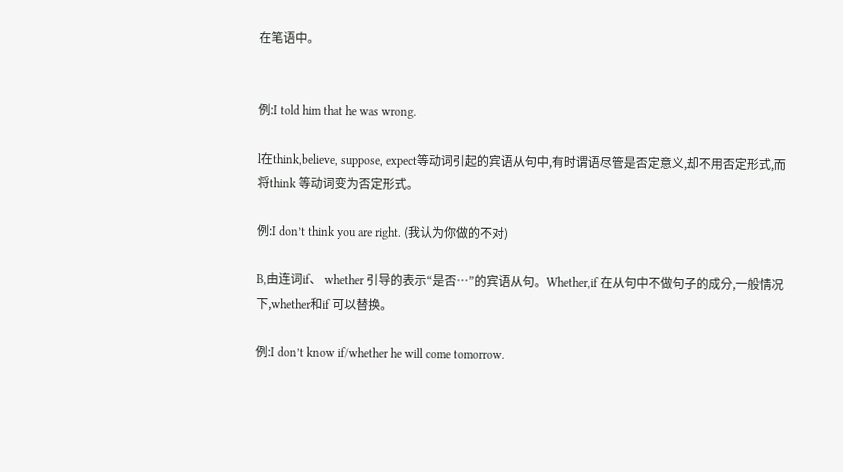在笔语中。


例:I told him that he was wrong.

l在think,believe, suppose, expect等动词引起的宾语从句中,有时谓语尽管是否定意义,却不用否定形式,而将think 等动词变为否定形式。

例:I don’t think you are right. (我认为你做的不对)

B,由连词if、 whether 引导的表示“是否…”的宾语从句。Whether,if 在从句中不做句子的成分,一般情况下,whether和if 可以替换。

例:I don’t know if/whether he will come tomorrow.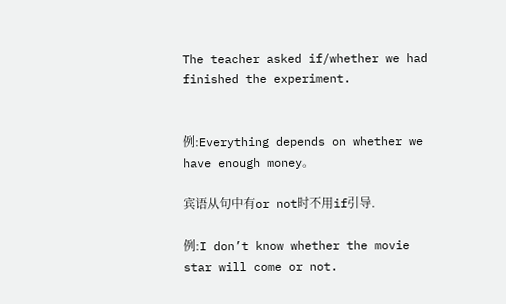The teacher asked if/whether we had finished the experiment.


例:Everything depends on whether we have enough money。

宾语从句中有or not时不用if引导.

例:I don’t know whether the movie star will come or not.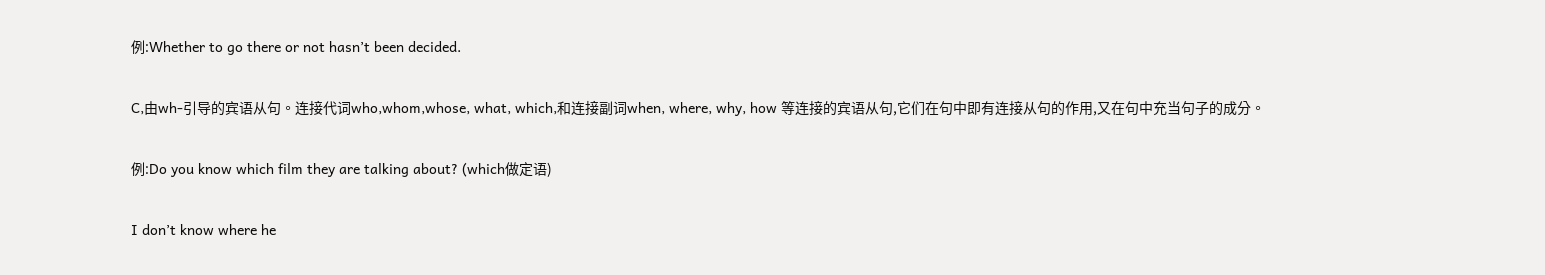例:Whether to go there or not hasn’t been decided.

C,由wh-引导的宾语从句。连接代词who,whom,whose, what, which,和连接副词when, where, why, how 等连接的宾语从句,它们在句中即有连接从句的作用,又在句中充当句子的成分。

例:Do you know which film they are talking about? (which做定语)

I don’t know where he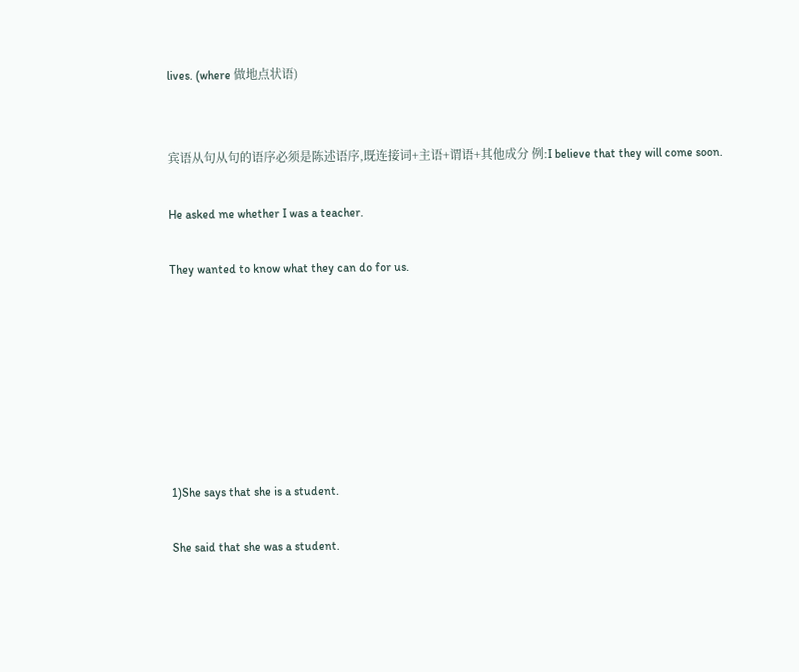lives. (where 做地点状语)


宾语从句从句的语序必须是陈述语序,既连接词+主语+谓语+其他成分 例:I believe that they will come soon.

He asked me whether I was a teacher.

They wanted to know what they can do for us.







1)She says that she is a student.

She said that she was a student.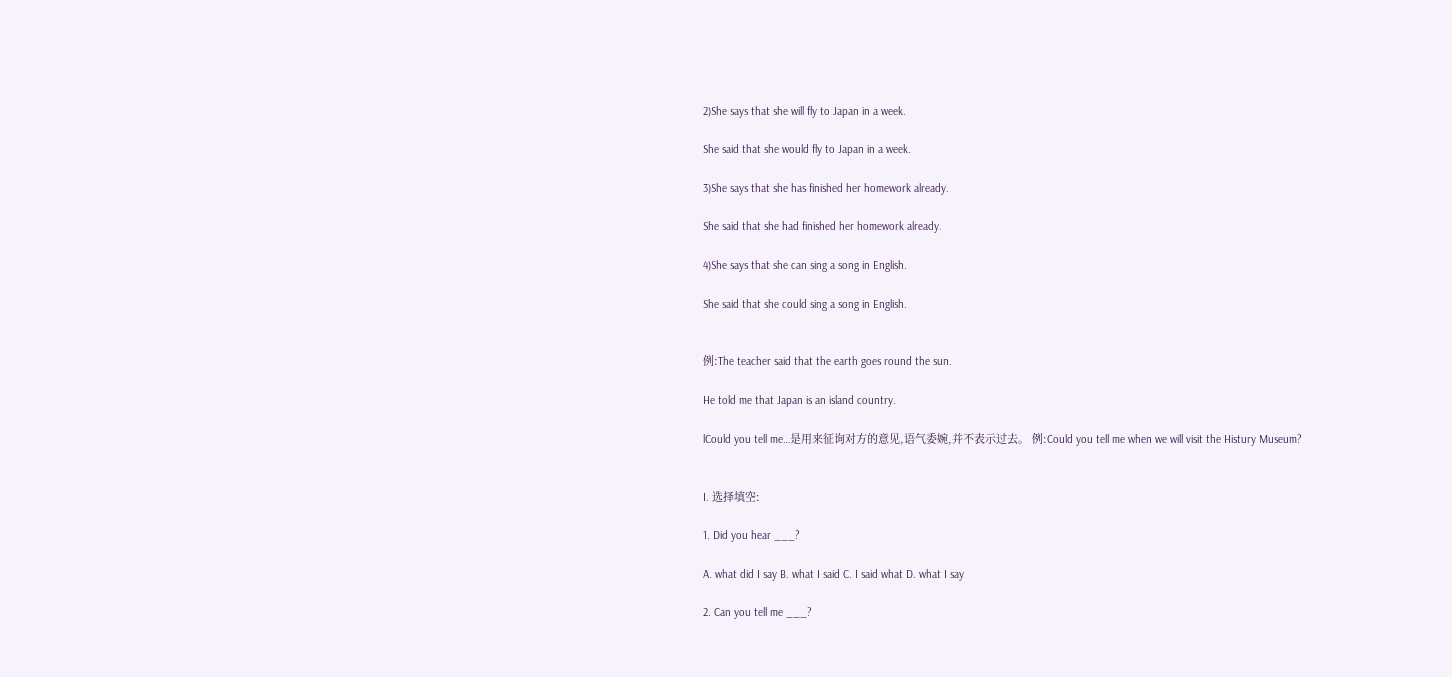2)She says that she will fly to Japan in a week.

She said that she would fly to Japan in a week.

3)She says that she has finished her homework already.

She said that she had finished her homework already.

4)She says that she can sing a song in English.

She said that she could sing a song in English.


例:The teacher said that the earth goes round the sun.

He told me that Japan is an island country.

lCould you tell me…是用来征询对方的意见,语气委婉,并不表示过去。 例:Could you tell me when we will visit the Histury Museum?


I. 选择填空:

1. Did you hear ___?

A. what did I say B. what I said C. I said what D. what I say

2. Can you tell me ___?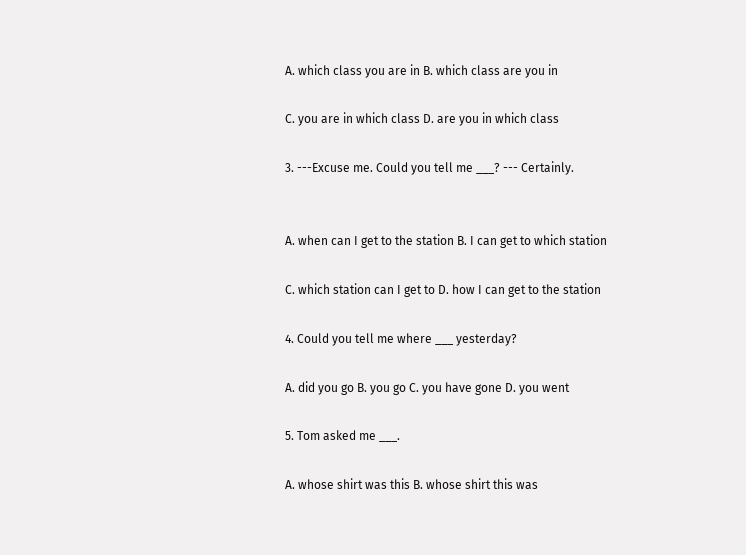A. which class you are in B. which class are you in

C. you are in which class D. are you in which class

3. ---Excuse me. Could you tell me ___? --- Certainly.


A. when can I get to the station B. I can get to which station

C. which station can I get to D. how I can get to the station

4. Could you tell me where ___ yesterday?

A. did you go B. you go C. you have gone D. you went

5. Tom asked me ___.

A. whose shirt was this B. whose shirt this was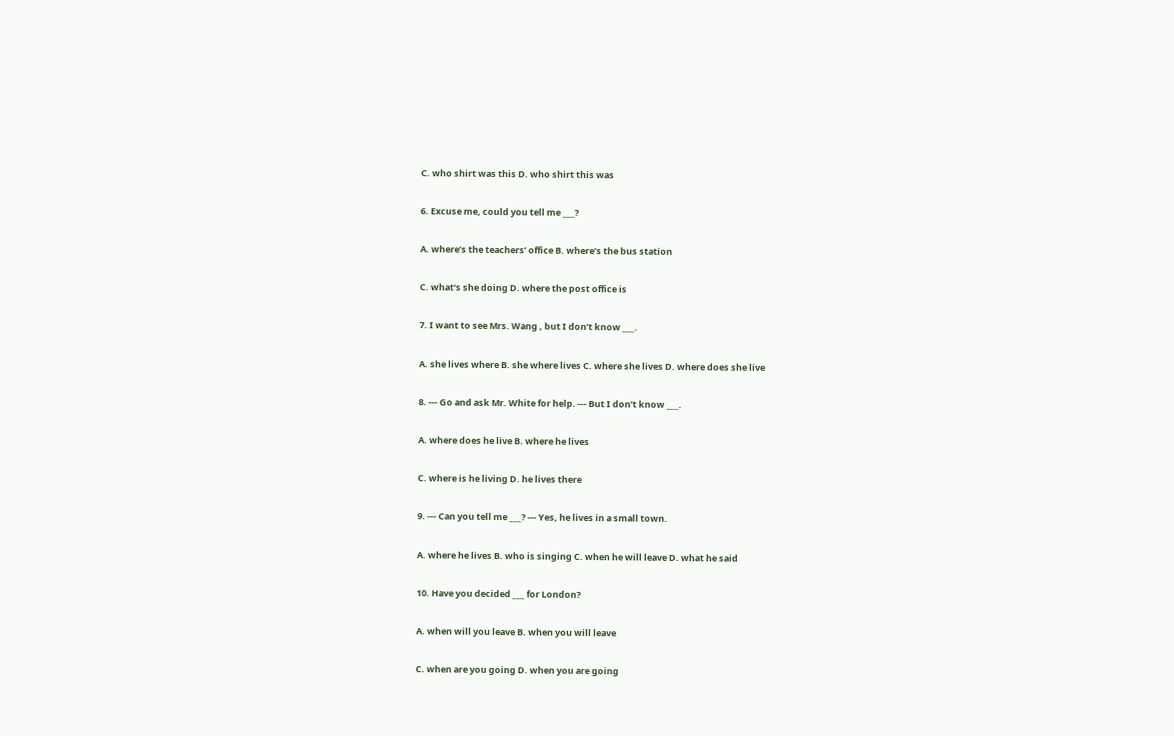C. who shirt was this D. who shirt this was

6. Excuse me, could you tell me ___?

A. where’s the teachers’ office B. where’s the bus station

C. what’s she doing D. where the post office is

7. I want to see Mrs. Wang , but I don’t know ___.

A. she lives where B. she where lives C. where she lives D. where does she live

8. --- Go and ask Mr. White for help. --- But I don’t know ___.

A. where does he live B. where he lives

C. where is he living D. he lives there

9. --- Can you tell me ___? --- Yes, he lives in a small town.

A. where he lives B. who is singing C. when he will leave D. what he said

10. Have you decided ___ for London?

A. when will you leave B. when you will leave

C. when are you going D. when you are going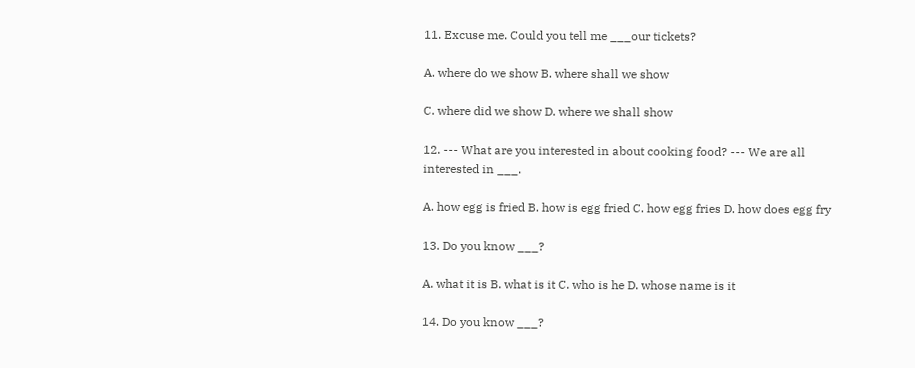11. Excuse me. Could you tell me ___our tickets?

A. where do we show B. where shall we show

C. where did we show D. where we shall show

12. --- What are you interested in about cooking food? --- We are all interested in ___.

A. how egg is fried B. how is egg fried C. how egg fries D. how does egg fry

13. Do you know ___?

A. what it is B. what is it C. who is he D. whose name is it

14. Do you know ___?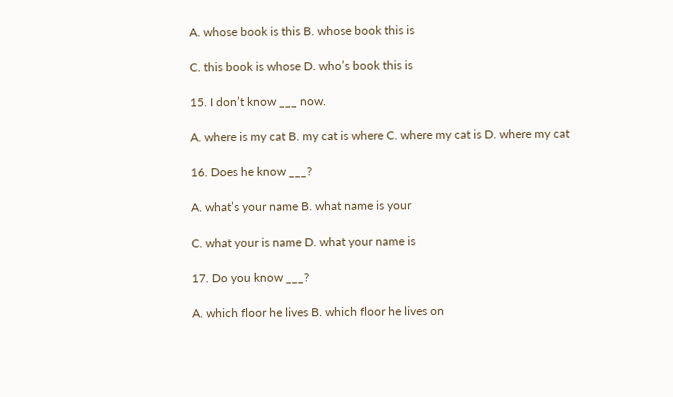A. whose book is this B. whose book this is

C. this book is whose D. who’s book this is

15. I don’t know ___ now.

A. where is my cat B. my cat is where C. where my cat is D. where my cat

16. Does he know ___?

A. what’s your name B. what name is your

C. what your is name D. what your name is

17. Do you know ___?

A. which floor he lives B. which floor he lives on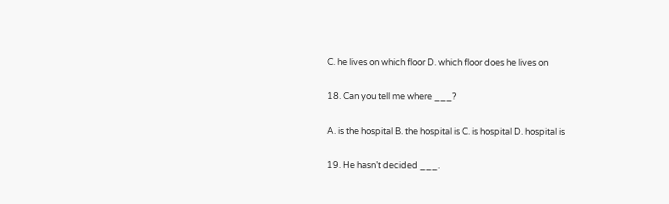C. he lives on which floor D. which floor does he lives on

18. Can you tell me where ___?

A. is the hospital B. the hospital is C. is hospital D. hospital is

19. He hasn’t decided ___.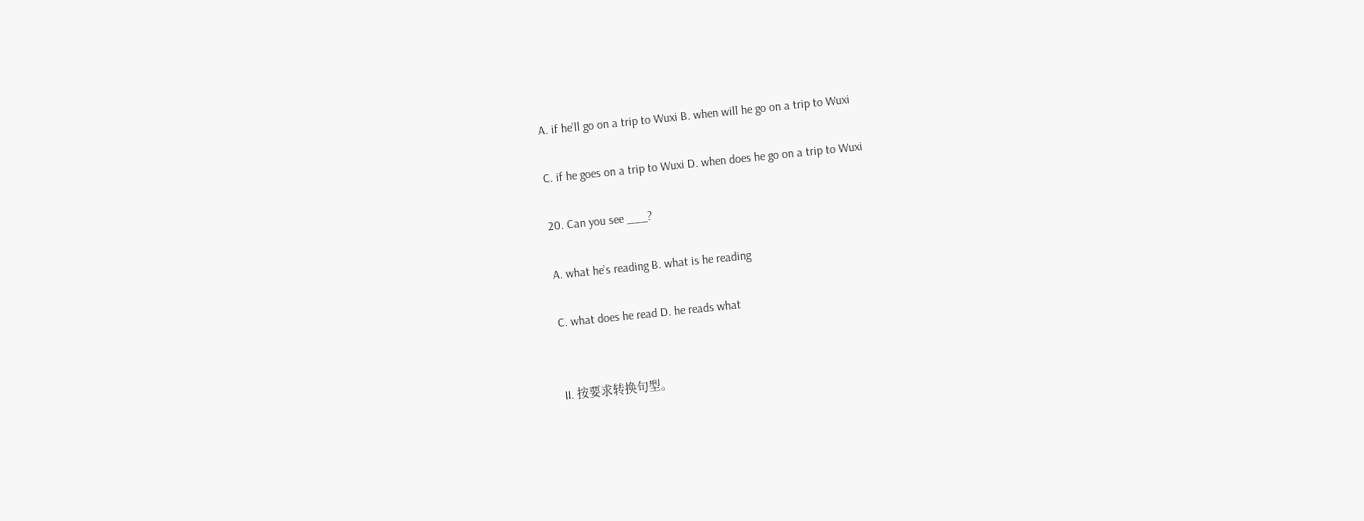A. if he’ll go on a trip to Wuxi B. when will he go on a trip to Wuxi

C. if he goes on a trip to Wuxi D. when does he go on a trip to Wuxi

20. Can you see ___?

A. what he’s reading B. what is he reading

C. what does he read D. he reads what


II. 按要求转换句型。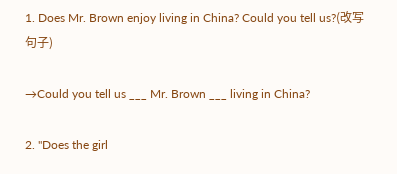1. Does Mr. Brown enjoy living in China? Could you tell us?(改写句子)

→Could you tell us ___ Mr. Brown ___ living in China?

2. "Does the girl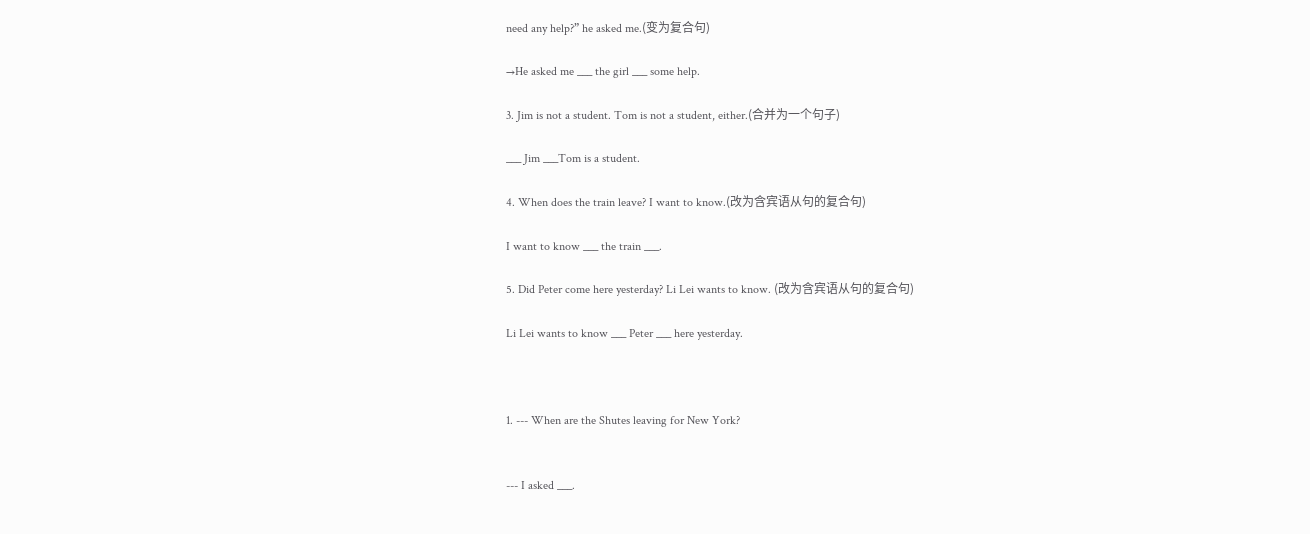need any help?” he asked me.(变为复合句)

→He asked me ___ the girl ___ some help.

3. Jim is not a student. Tom is not a student, either.(合并为一个句子)

___ Jim ___Tom is a student.

4. When does the train leave? I want to know.(改为含宾语从句的复合句)

I want to know ___ the train ___.

5. Did Peter come here yesterday? Li Lei wants to know. (改为含宾语从句的复合句)

Li Lei wants to know ___ Peter ___ here yesterday.



1. --- When are the Shutes leaving for New York?


--- I asked ___.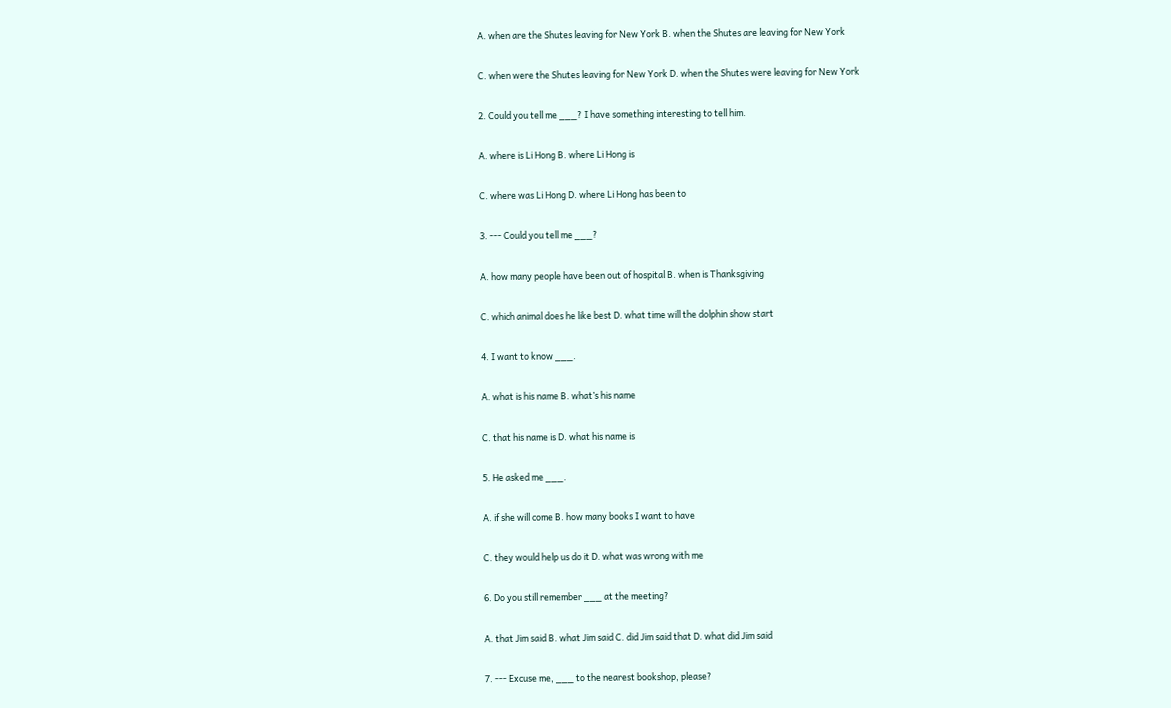A. when are the Shutes leaving for New York B. when the Shutes are leaving for New York

C. when were the Shutes leaving for New York D. when the Shutes were leaving for New York

2. Could you tell me ___? I have something interesting to tell him.

A. where is Li Hong B. where Li Hong is

C. where was Li Hong D. where Li Hong has been to

3. --- Could you tell me ___?

A. how many people have been out of hospital B. when is Thanksgiving

C. which animal does he like best D. what time will the dolphin show start

4. I want to know ___.

A. what is his name B. what’s his name

C. that his name is D. what his name is

5. He asked me ___.

A. if she will come B. how many books I want to have

C. they would help us do it D. what was wrong with me

6. Do you still remember ___ at the meeting?

A. that Jim said B. what Jim said C. did Jim said that D. what did Jim said

7. --- Excuse me, ___ to the nearest bookshop, please?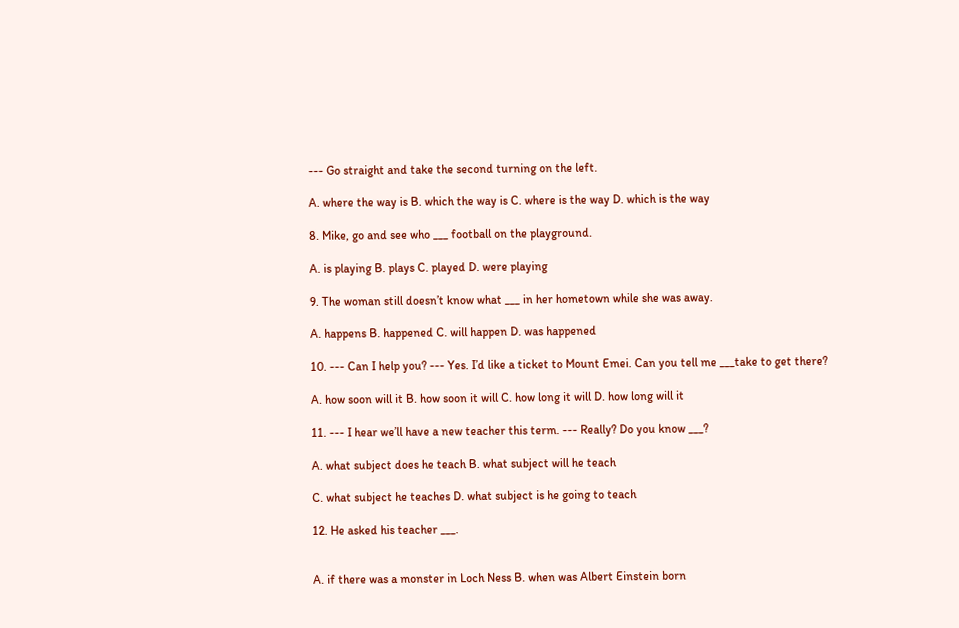--- Go straight and take the second turning on the left.

A. where the way is B. which the way is C. where is the way D. which is the way

8. Mike, go and see who ___ football on the playground.

A. is playing B. plays C. played D. were playing

9. The woman still doesn’t know what ___ in her hometown while she was away.

A. happens B. happened C. will happen D. was happened

10. --- Can I help you? --- Yes. I’d like a ticket to Mount Emei. Can you tell me ___take to get there?

A. how soon will it B. how soon it will C. how long it will D. how long will it

11. --- I hear we’ll have a new teacher this term. --- Really? Do you know ___?

A. what subject does he teach B. what subject will he teach

C. what subject he teaches D. what subject is he going to teach

12. He asked his teacher ___.


A. if there was a monster in Loch Ness B. when was Albert Einstein born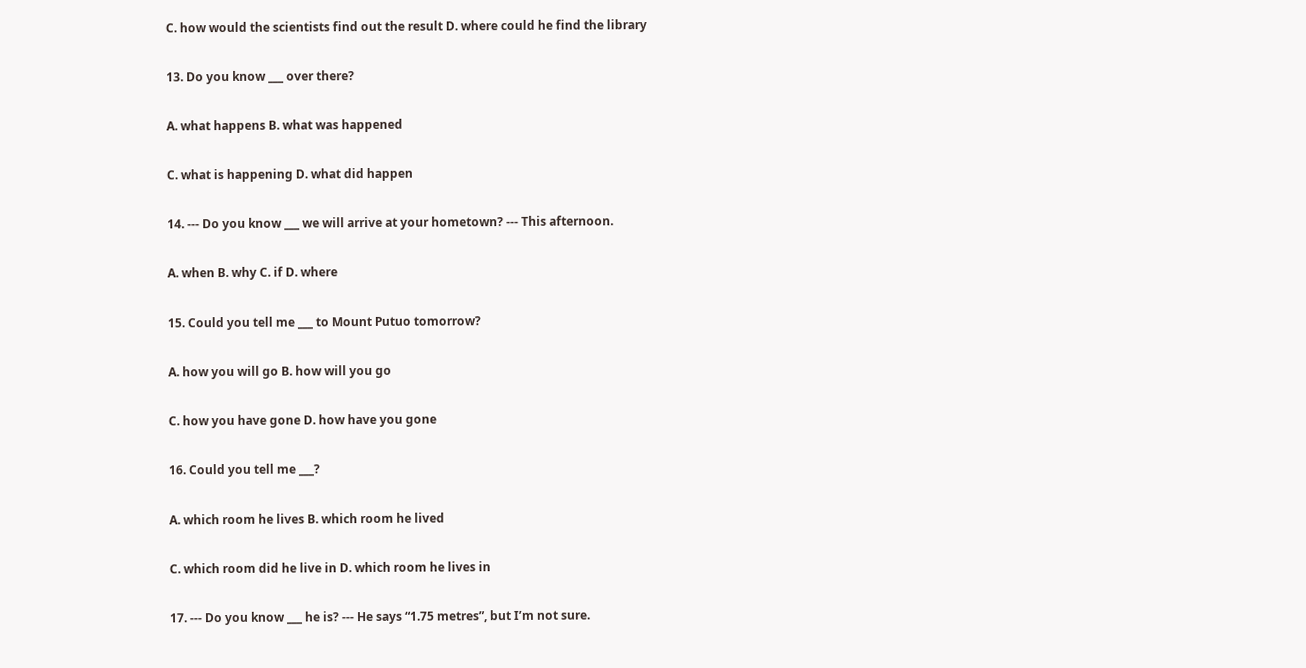C. how would the scientists find out the result D. where could he find the library

13. Do you know ___ over there?

A. what happens B. what was happened

C. what is happening D. what did happen

14. --- Do you know ___ we will arrive at your hometown? --- This afternoon.

A. when B. why C. if D. where

15. Could you tell me ___ to Mount Putuo tomorrow?

A. how you will go B. how will you go

C. how you have gone D. how have you gone

16. Could you tell me ___?

A. which room he lives B. which room he lived

C. which room did he live in D. which room he lives in

17. --- Do you know ___ he is? --- He says “1.75 metres”, but I’m not sure.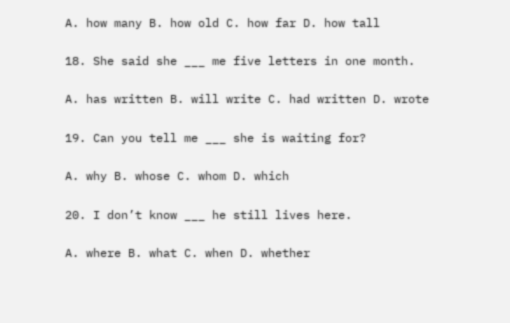A. how many B. how old C. how far D. how tall

18. She said she ___ me five letters in one month.

A. has written B. will write C. had written D. wrote

19. Can you tell me ___ she is waiting for?

A. why B. whose C. whom D. which

20. I don’t know ___ he still lives here.

A. where B. what C. when D. whether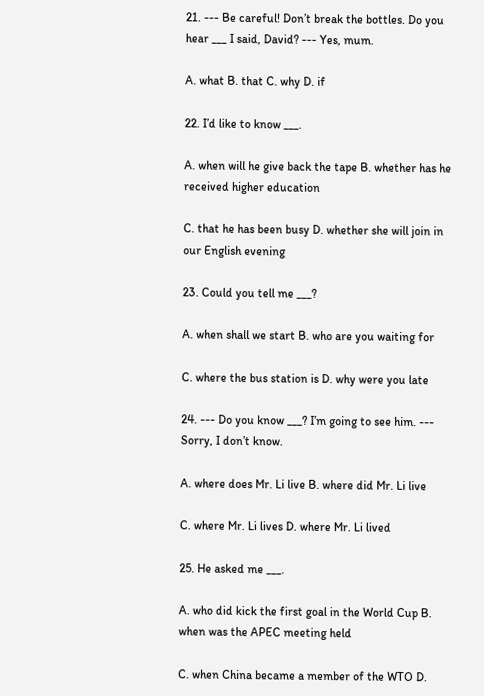21. --- Be careful! Don’t break the bottles. Do you hear ___ I said, David? --- Yes, mum.

A. what B. that C. why D. if

22. I’d like to know ___.

A. when will he give back the tape B. whether has he received higher education

C. that he has been busy D. whether she will join in our English evening

23. Could you tell me ___?

A. when shall we start B. who are you waiting for

C. where the bus station is D. why were you late

24. --- Do you know ___? I’m going to see him. --- Sorry, I don’t know.

A. where does Mr. Li live B. where did Mr. Li live

C. where Mr. Li lives D. where Mr. Li lived

25. He asked me ___.

A. who did kick the first goal in the World Cup B. when was the APEC meeting held

C. when China became a member of the WTO D.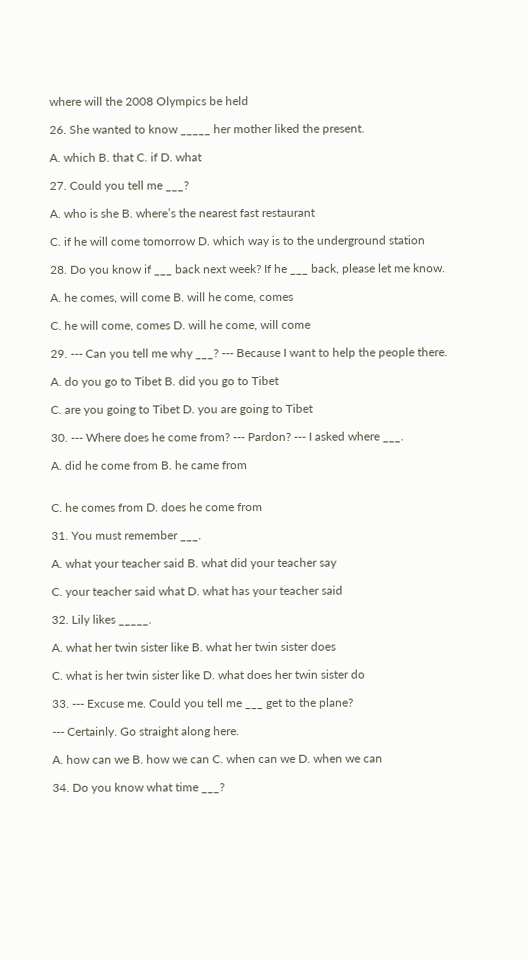where will the 2008 Olympics be held

26. She wanted to know _____ her mother liked the present.

A. which B. that C. if D. what

27. Could you tell me ___?

A. who is she B. where’s the nearest fast restaurant

C. if he will come tomorrow D. which way is to the underground station

28. Do you know if ___ back next week? If he ___ back, please let me know.

A. he comes, will come B. will he come, comes

C. he will come, comes D. will he come, will come

29. --- Can you tell me why ___? --- Because I want to help the people there.

A. do you go to Tibet B. did you go to Tibet

C. are you going to Tibet D. you are going to Tibet

30. --- Where does he come from? --- Pardon? --- I asked where ___.

A. did he come from B. he came from


C. he comes from D. does he come from

31. You must remember ___.

A. what your teacher said B. what did your teacher say

C. your teacher said what D. what has your teacher said

32. Lily likes _____.

A. what her twin sister like B. what her twin sister does

C. what is her twin sister like D. what does her twin sister do

33. --- Excuse me. Could you tell me ___ get to the plane?

--- Certainly. Go straight along here.

A. how can we B. how we can C. when can we D. when we can

34. Do you know what time ___?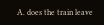A. does the train leave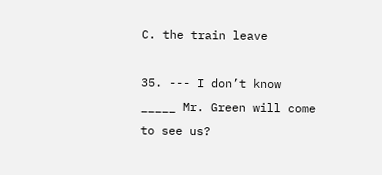C. the train leave

35. --- I don’t know _____ Mr. Green will come to see us?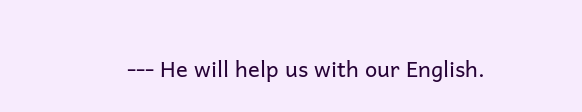--- He will help us with our English.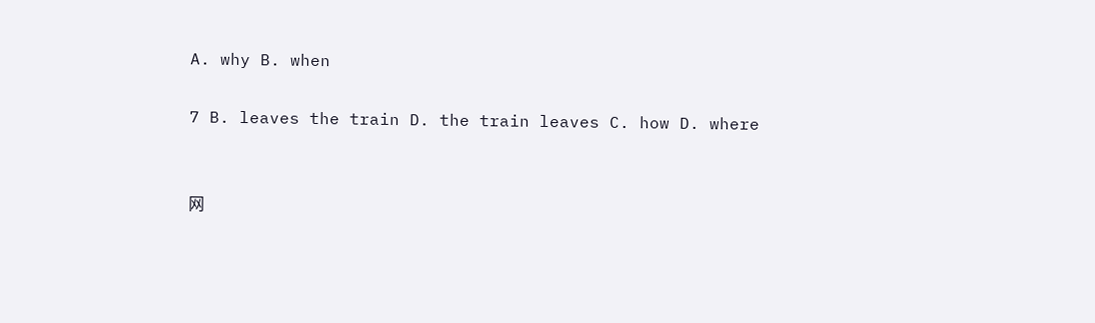A. why B. when

7 B. leaves the train D. the train leaves C. how D. where


网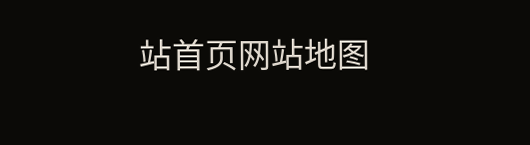站首页网站地图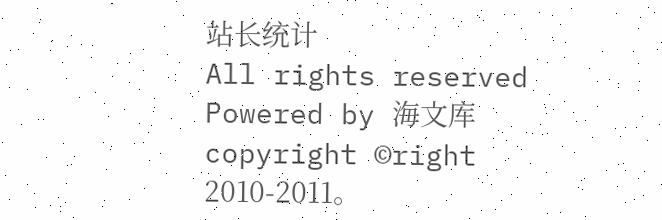站长统计
All rights reserved Powered by 海文库
copyright ©right 2010-2011。